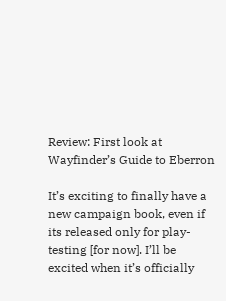Review: First look at Wayfinder’s Guide to Eberron

It’s exciting to finally have a new campaign book, even if its released only for play-testing [for now]. I’ll be excited when it’s officially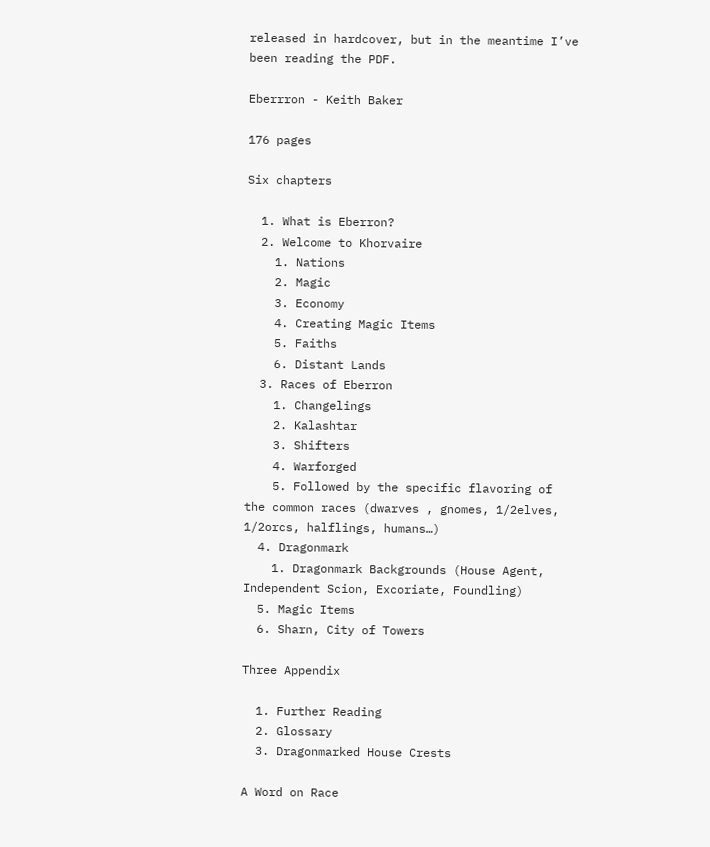released in hardcover, but in the meantime I’ve been reading the PDF.

Eberrron - Keith Baker

176 pages

Six chapters

  1. What is Eberron?
  2. Welcome to Khorvaire
    1. Nations
    2. Magic
    3. Economy
    4. Creating Magic Items
    5. Faiths
    6. Distant Lands
  3. Races of Eberron
    1. Changelings
    2. Kalashtar
    3. Shifters
    4. Warforged
    5. Followed by the specific flavoring of the common races (dwarves , gnomes, 1/2elves, 1/2orcs, halflings, humans…)
  4. Dragonmark
    1. Dragonmark Backgrounds (House Agent, Independent Scion, Excoriate, Foundling)
  5. Magic Items
  6. Sharn, City of Towers

Three Appendix

  1. Further Reading
  2. Glossary
  3. Dragonmarked House Crests

A Word on Race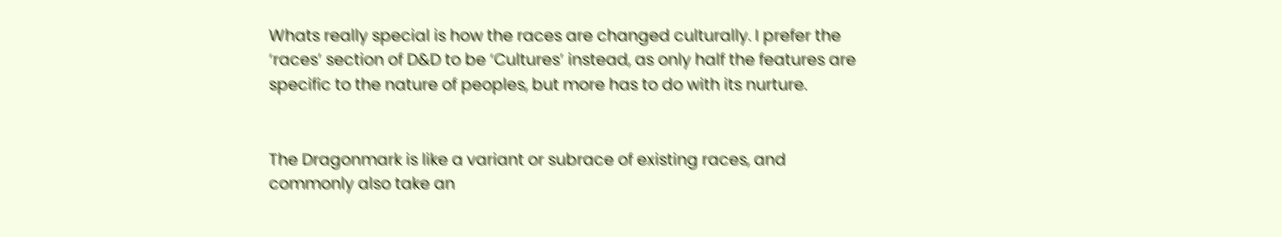Whats really special is how the races are changed culturally. I prefer the ‘races’ section of D&D to be ‘Cultures’ instead, as only half the features are specific to the nature of peoples, but more has to do with its nurture.


The Dragonmark is like a variant or subrace of existing races, and commonly also take an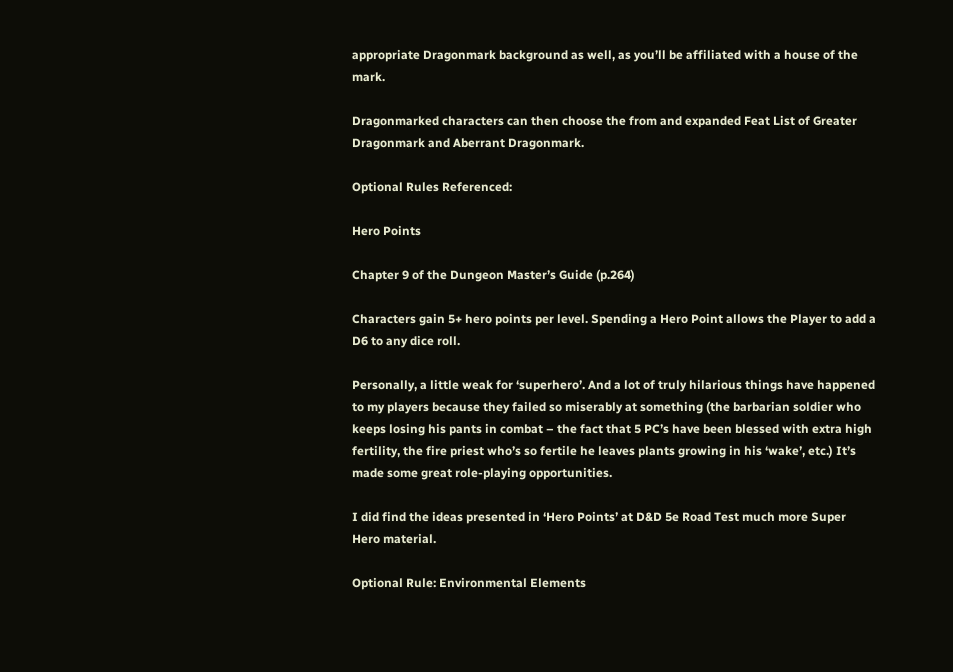appropriate Dragonmark background as well, as you’ll be affiliated with a house of the mark.

Dragonmarked characters can then choose the from and expanded Feat List of Greater Dragonmark and Aberrant Dragonmark.

Optional Rules Referenced:

Hero Points

Chapter 9 of the Dungeon Master’s Guide (p.264)

Characters gain 5+ hero points per level. Spending a Hero Point allows the Player to add a D6 to any dice roll.

Personally, a little weak for ‘superhero’. And a lot of truly hilarious things have happened to my players because they failed so miserably at something (the barbarian soldier who keeps losing his pants in combat – the fact that 5 PC’s have been blessed with extra high fertility, the fire priest who’s so fertile he leaves plants growing in his ‘wake’, etc.) It’s made some great role-playing opportunities.

I did find the ideas presented in ‘Hero Points’ at D&D 5e Road Test much more Super Hero material.

Optional Rule: Environmental Elements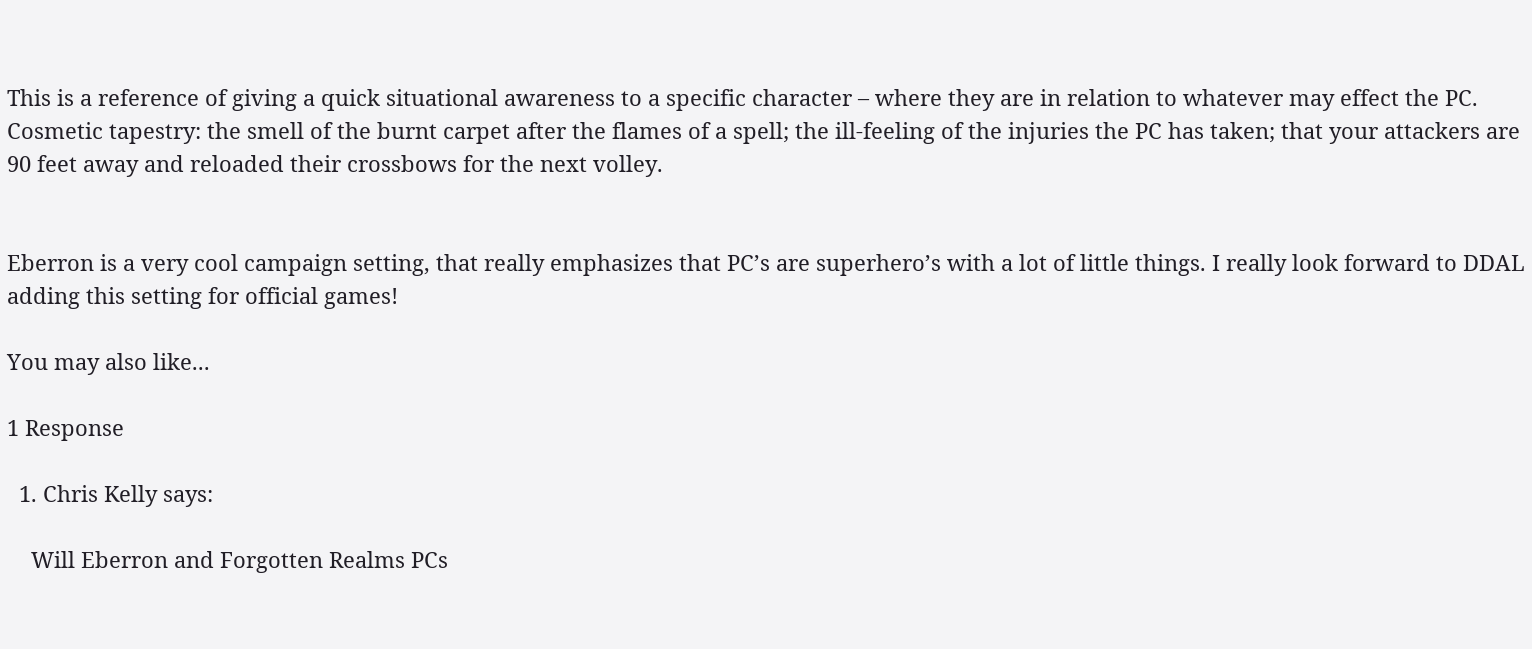This is a reference of giving a quick situational awareness to a specific character – where they are in relation to whatever may effect the PC. Cosmetic tapestry: the smell of the burnt carpet after the flames of a spell; the ill-feeling of the injuries the PC has taken; that your attackers are 90 feet away and reloaded their crossbows for the next volley.


Eberron is a very cool campaign setting, that really emphasizes that PC’s are superhero’s with a lot of little things. I really look forward to DDAL adding this setting for official games!

You may also like...

1 Response

  1. Chris Kelly says:

    Will Eberron and Forgotten Realms PCs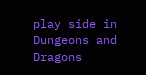play side in Dungeons and Dragons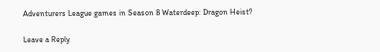Adventurers League games in Season 8 Waterdeep: Dragon Heist?

Leave a Reply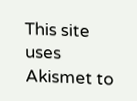This site uses Akismet to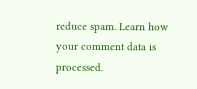reduce spam. Learn how your comment data is processed.